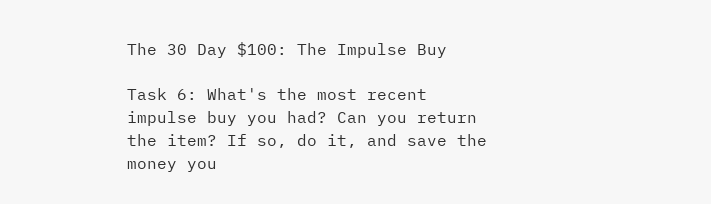The 30 Day $100: The Impulse Buy

Task 6: What's the most recent impulse buy you had? Can you return the item? If so, do it, and save the money you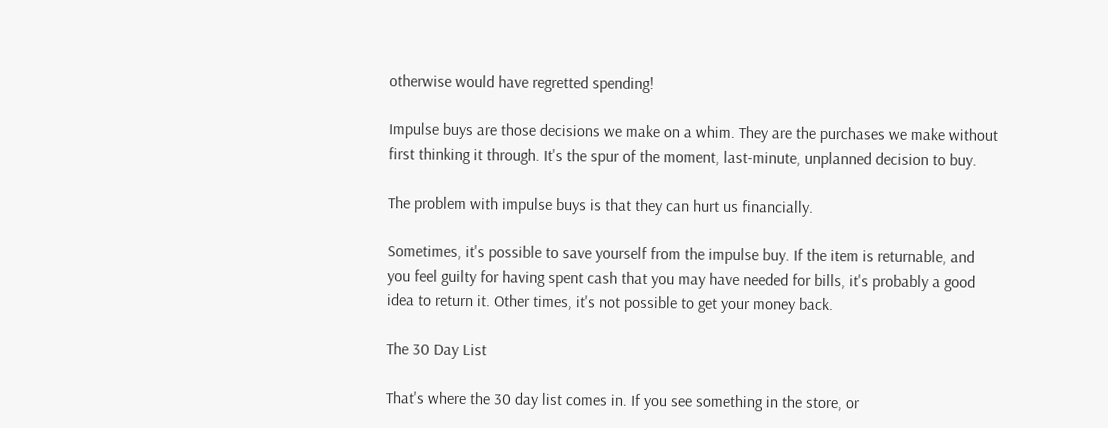otherwise would have regretted spending!

Impulse buys are those decisions we make on a whim. They are the purchases we make without first thinking it through. It's the spur of the moment, last-minute, unplanned decision to buy.

The problem with impulse buys is that they can hurt us financially.

Sometimes, it's possible to save yourself from the impulse buy. If the item is returnable, and you feel guilty for having spent cash that you may have needed for bills, it's probably a good idea to return it. Other times, it's not possible to get your money back.

The 30 Day List

That's where the 30 day list comes in. If you see something in the store, or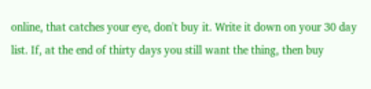online, that catches your eye, don't buy it. Write it down on your 30 day list. If, at the end of thirty days you still want the thing, then buy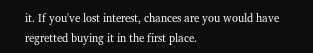it. If you've lost interest, chances are you would have regretted buying it in the first place.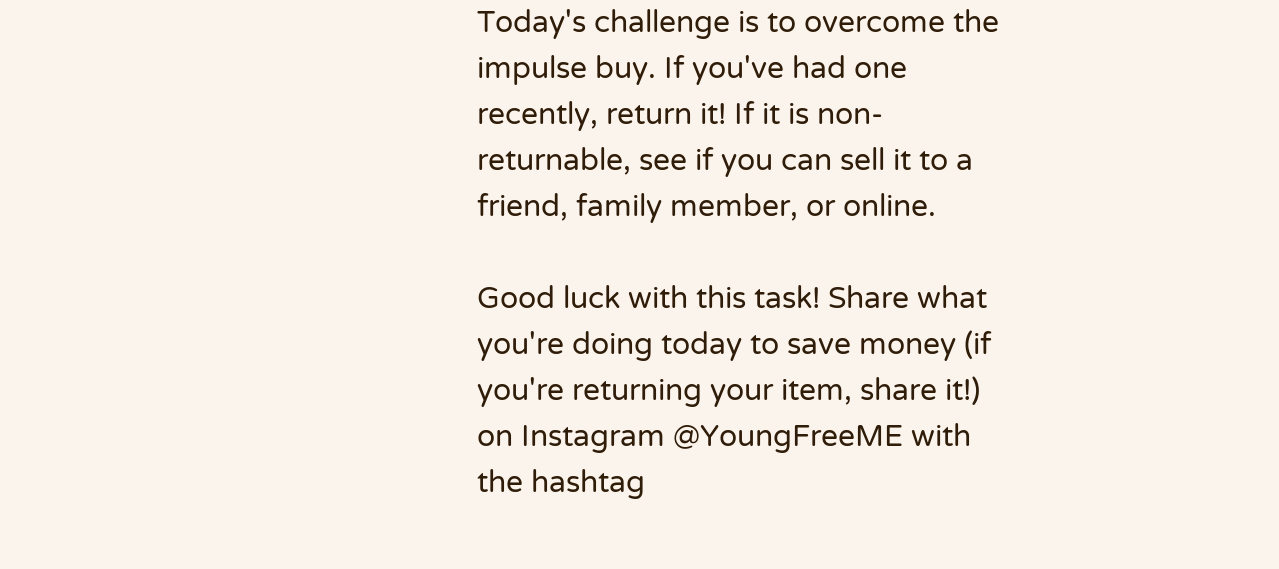Today's challenge is to overcome the impulse buy. If you've had one recently, return it! If it is non-returnable, see if you can sell it to a friend, family member, or online.

Good luck with this task! Share what you're doing today to save money (if you're returning your item, share it!) on Instagram @YoungFreeME with the hashtag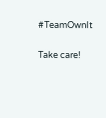#TeamOwnIt

Take care!